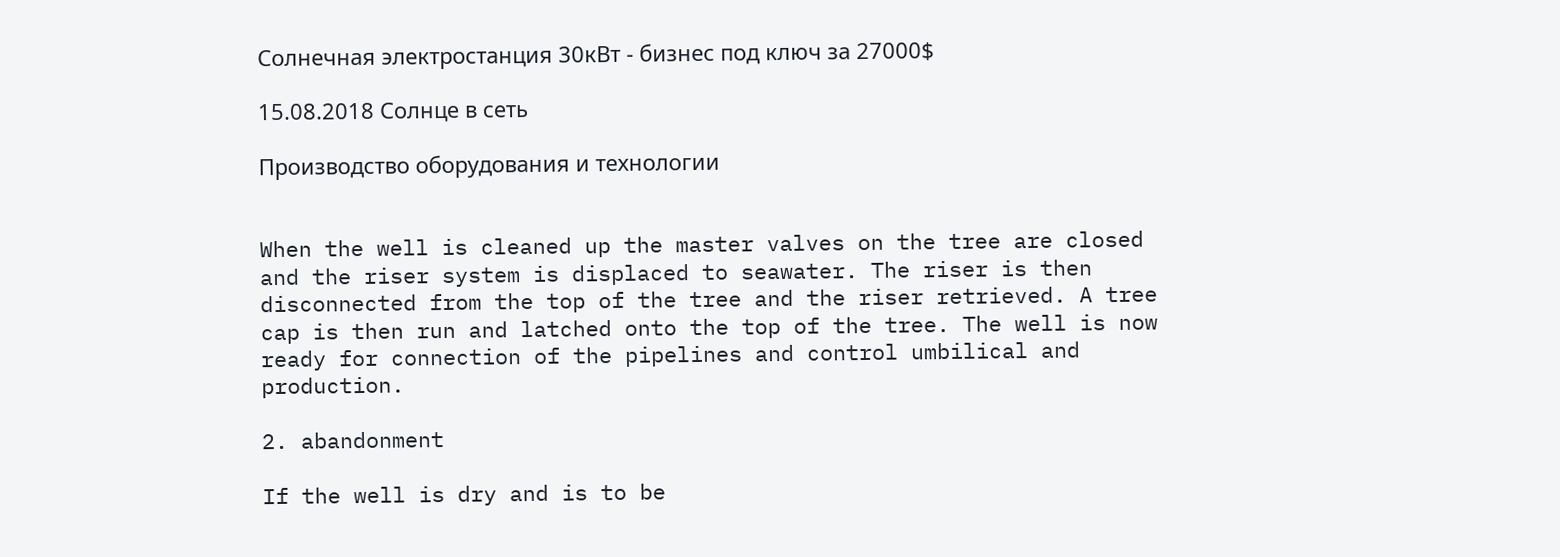Солнечная электростанция 30кВт - бизнес под ключ за 27000$

15.08.2018 Солнце в сеть

Производство оборудования и технологии


When the well is cleaned up the master valves on the tree are closed and the riser system is displaced to seawater. The riser is then disconnected from the top of the tree and the riser retrieved. A tree cap is then run and latched onto the top of the tree. The well is now ready for connection of the pipelines and control umbilical and production.

2. abandonment

If the well is dry and is to be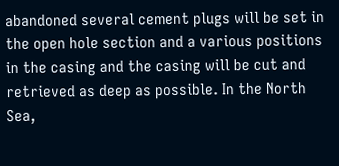abandoned several cement plugs will be set in the open hole section and a various positions in the casing and the casing will be cut and retrieved as deep as possible. In the North Sea,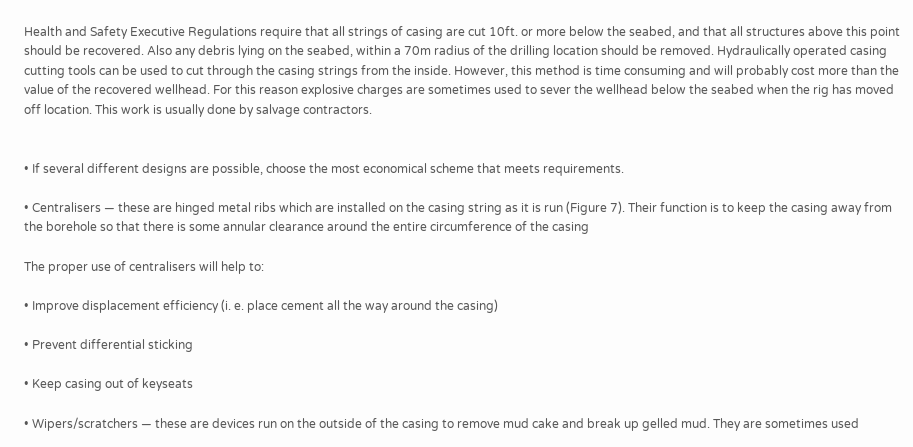Health and Safety Executive Regulations require that all strings of casing are cut 10ft. or more below the seabed, and that all structures above this point should be recovered. Also any debris lying on the seabed, within a 70m radius of the drilling location should be removed. Hydraulically operated casing cutting tools can be used to cut through the casing strings from the inside. However, this method is time consuming and will probably cost more than the value of the recovered wellhead. For this reason explosive charges are sometimes used to sever the wellhead below the seabed when the rig has moved off location. This work is usually done by salvage contractors.


• If several different designs are possible, choose the most economical scheme that meets requirements.

• Centralisers — these are hinged metal ribs which are installed on the casing string as it is run (Figure 7). Their function is to keep the casing away from the borehole so that there is some annular clearance around the entire circumference of the casing

The proper use of centralisers will help to:

• Improve displacement efficiency (i. e. place cement all the way around the casing)

• Prevent differential sticking

• Keep casing out of keyseats

• Wipers/scratchers — these are devices run on the outside of the casing to remove mud cake and break up gelled mud. They are sometimes used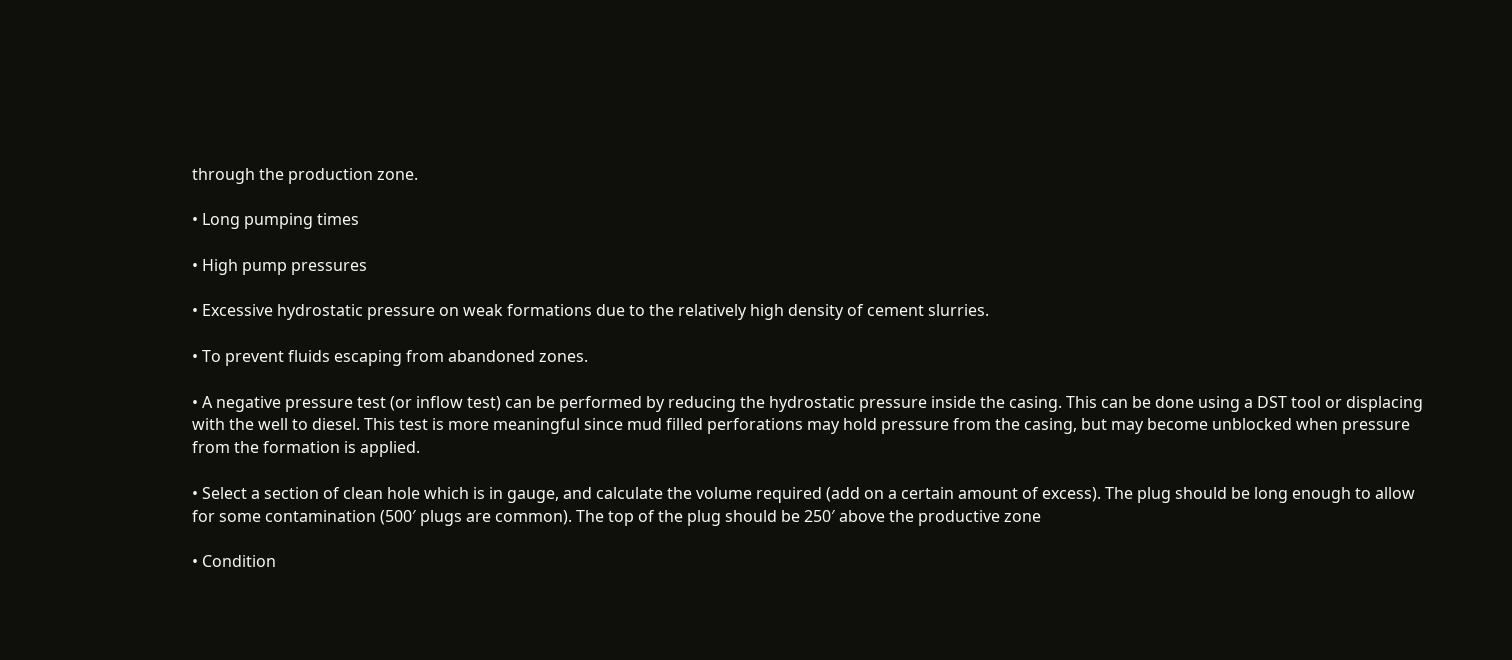through the production zone.

• Long pumping times

• High pump pressures

• Excessive hydrostatic pressure on weak formations due to the relatively high density of cement slurries.

• To prevent fluids escaping from abandoned zones.

• A negative pressure test (or inflow test) can be performed by reducing the hydrostatic pressure inside the casing. This can be done using a DST tool or displacing with the well to diesel. This test is more meaningful since mud filled perforations may hold pressure from the casing, but may become unblocked when pressure from the formation is applied.

• Select a section of clean hole which is in gauge, and calculate the volume required (add on a certain amount of excess). The plug should be long enough to allow for some contamination (500′ plugs are common). The top of the plug should be 250′ above the productive zone

• Condition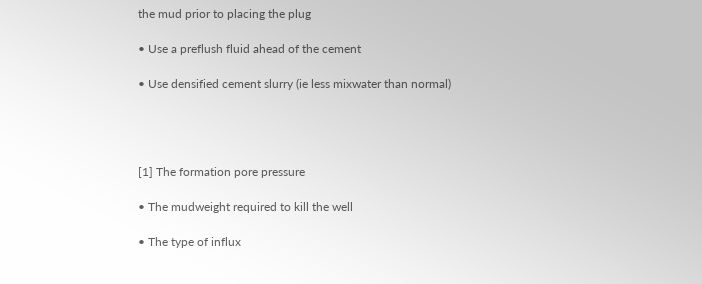the mud prior to placing the plug

• Use a preflush fluid ahead of the cement

• Use densified cement slurry (ie less mixwater than normal)




[1] The formation pore pressure

• The mudweight required to kill the well

• The type of influx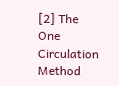[2] The One Circulation Method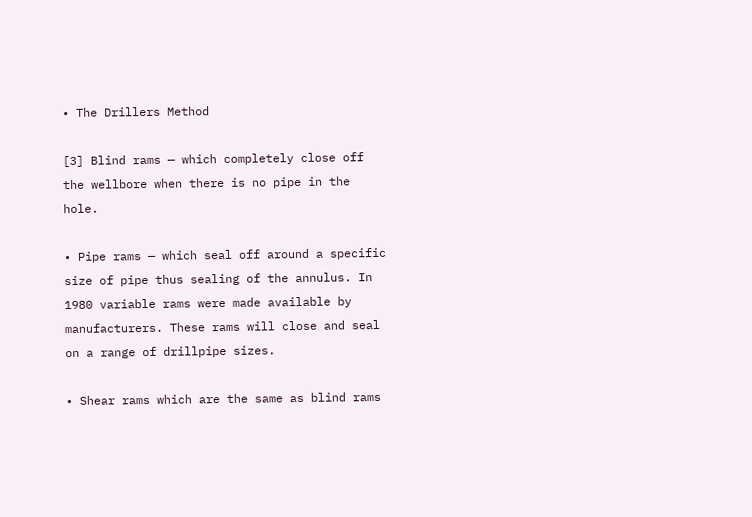• The Drillers Method

[3] Blind rams — which completely close off the wellbore when there is no pipe in the hole.

• Pipe rams — which seal off around a specific size of pipe thus sealing of the annulus. In 1980 variable rams were made available by manufacturers. These rams will close and seal on a range of drillpipe sizes.

• Shear rams which are the same as blind rams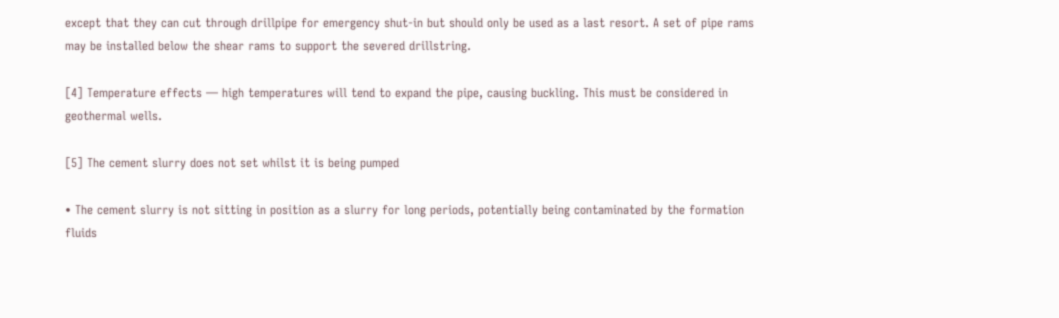except that they can cut through drillpipe for emergency shut-in but should only be used as a last resort. A set of pipe rams may be installed below the shear rams to support the severed drillstring.

[4] Temperature effects — high temperatures will tend to expand the pipe, causing buckling. This must be considered in geothermal wells.

[5] The cement slurry does not set whilst it is being pumped

• The cement slurry is not sitting in position as a slurry for long periods, potentially being contaminated by the formation fluids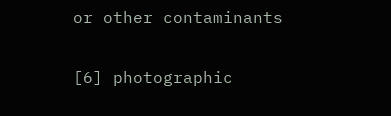or other contaminants

[6] photographic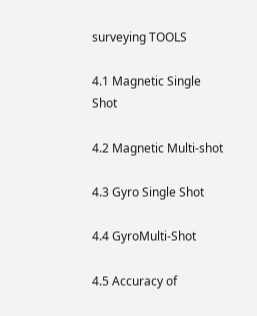surveying TOOLS

4.1 Magnetic Single Shot

4.2 Magnetic Multi-shot

4.3 Gyro Single Shot

4.4 GyroMulti-Shot

4.5 Accuracy of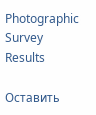Photographic Survey Results

Оставить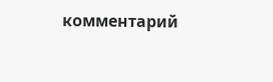комментарий